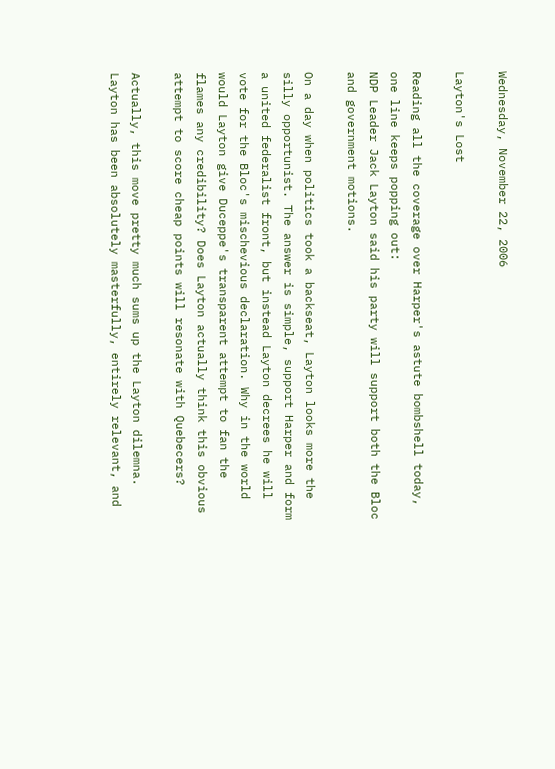Wednesday, November 22, 2006

Layton's Lost

Reading all the coverage over Harper's astute bombshell today, one line keeps popping out:
NDP Leader Jack Layton said his party will support both the Bloc and government motions.

On a day when politics took a backseat, Layton looks more the silly opportunist. The answer is simple, support Harper and form a united federalist front, but instead Layton decrees he will vote for the Bloc's mischevious declaration. Why in the world would Layton give Duceppe's transparent attempt to fan the flames any credibility? Does Layton actually think this obvious attempt to score cheap points will resonate with Quebecers?

Actually, this move pretty much sums up the Layton dilemna. Layton has been absolutely masterfully, entirely relevant, and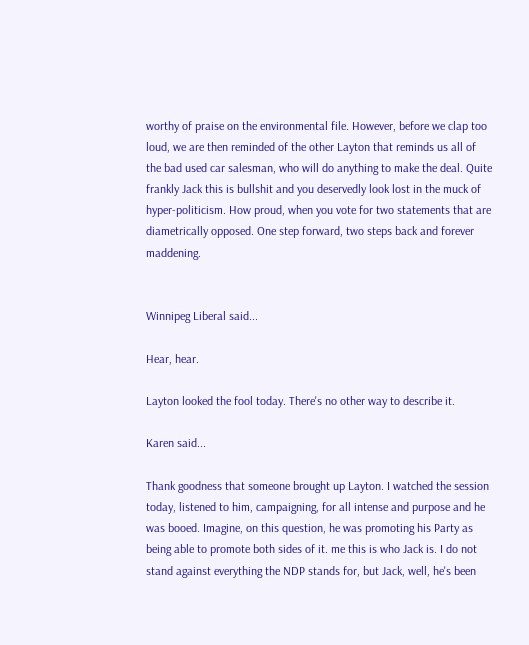worthy of praise on the environmental file. However, before we clap too loud, we are then reminded of the other Layton that reminds us all of the bad used car salesman, who will do anything to make the deal. Quite frankly Jack this is bullshit and you deservedly look lost in the muck of hyper-politicism. How proud, when you vote for two statements that are diametrically opposed. One step forward, two steps back and forever maddening.


Winnipeg Liberal said...

Hear, hear.

Layton looked the fool today. There's no other way to describe it.

Karen said...

Thank goodness that someone brought up Layton. I watched the session today, listened to him, campaigning, for all intense and purpose and he was booed. Imagine, on this question, he was promoting his Party as being able to promote both sides of it. me this is who Jack is. I do not stand against everything the NDP stands for, but Jack, well, he's been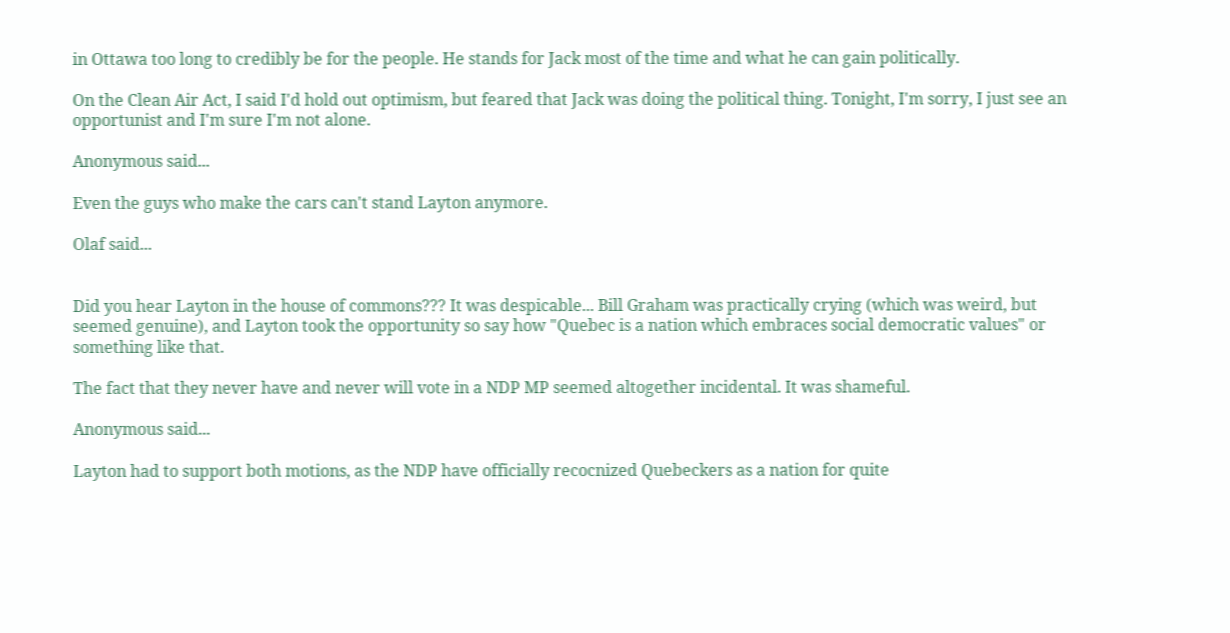in Ottawa too long to credibly be for the people. He stands for Jack most of the time and what he can gain politically.

On the Clean Air Act, I said I'd hold out optimism, but feared that Jack was doing the political thing. Tonight, I'm sorry, I just see an opportunist and I'm sure I'm not alone.

Anonymous said...

Even the guys who make the cars can't stand Layton anymore.

Olaf said...


Did you hear Layton in the house of commons??? It was despicable... Bill Graham was practically crying (which was weird, but seemed genuine), and Layton took the opportunity so say how "Quebec is a nation which embraces social democratic values" or something like that.

The fact that they never have and never will vote in a NDP MP seemed altogether incidental. It was shameful.

Anonymous said...

Layton had to support both motions, as the NDP have officially recocnized Quebeckers as a nation for quite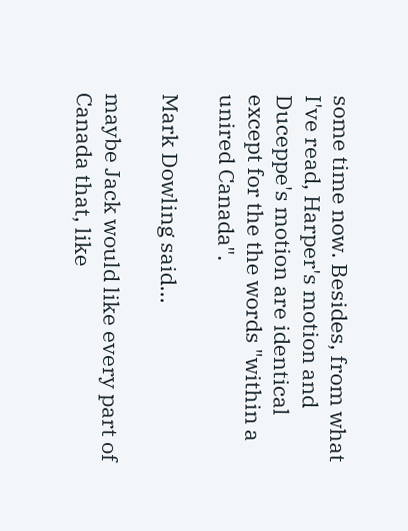some time now. Besides, from what I've read, Harper's motion and Duceppe's motion are identical except for the the words "within a unired Canada".

Mark Dowling said...

maybe Jack would like every part of Canada that, like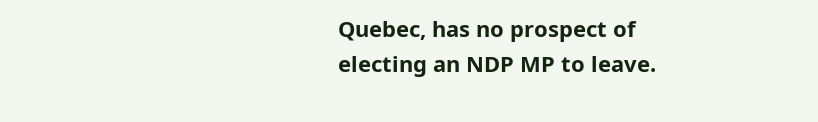Quebec, has no prospect of electing an NDP MP to leave.